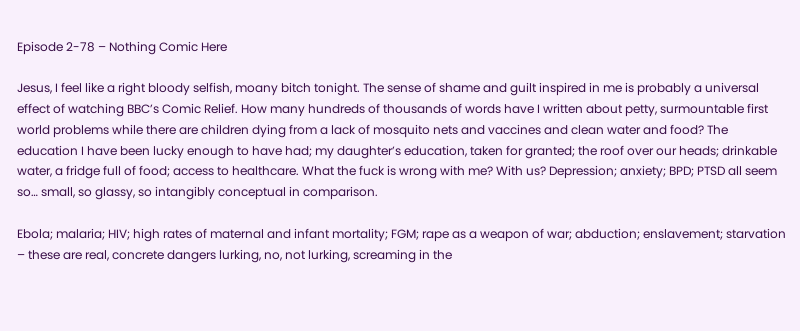Episode 2-78 – Nothing Comic Here

Jesus, I feel like a right bloody selfish, moany bitch tonight. The sense of shame and guilt inspired in me is probably a universal effect of watching BBC’s Comic Relief. How many hundreds of thousands of words have I written about petty, surmountable first world problems while there are children dying from a lack of mosquito nets and vaccines and clean water and food? The education I have been lucky enough to have had; my daughter’s education, taken for granted; the roof over our heads; drinkable water, a fridge full of food; access to healthcare. What the fuck is wrong with me? With us? Depression; anxiety; BPD; PTSD all seem so… small, so glassy, so intangibly conceptual in comparison.

Ebola; malaria; HIV; high rates of maternal and infant mortality; FGM; rape as a weapon of war; abduction; enslavement; starvation – these are real, concrete dangers lurking, no, not lurking, screaming in the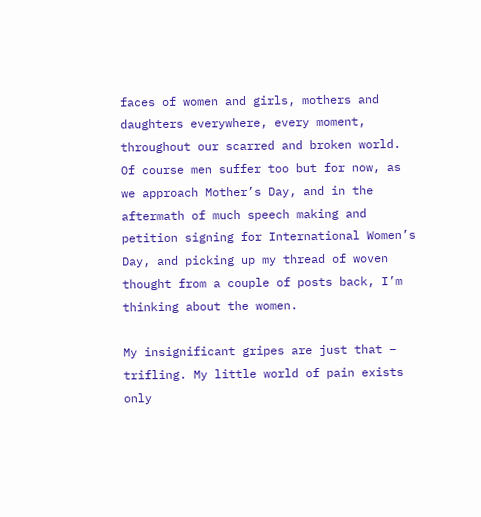faces of women and girls, mothers and daughters everywhere, every moment, throughout our scarred and broken world. Of course men suffer too but for now, as we approach Mother’s Day, and in the aftermath of much speech making and petition signing for International Women’s Day, and picking up my thread of woven thought from a couple of posts back, I’m thinking about the women.

My insignificant gripes are just that – trifling. My little world of pain exists only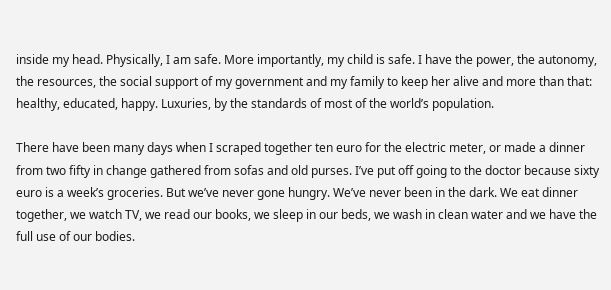inside my head. Physically, I am safe. More importantly, my child is safe. I have the power, the autonomy, the resources, the social support of my government and my family to keep her alive and more than that: healthy, educated, happy. Luxuries, by the standards of most of the world’s population.

There have been many days when I scraped together ten euro for the electric meter, or made a dinner from two fifty in change gathered from sofas and old purses. I’ve put off going to the doctor because sixty euro is a week’s groceries. But we’ve never gone hungry. We’ve never been in the dark. We eat dinner together, we watch TV, we read our books, we sleep in our beds, we wash in clean water and we have the full use of our bodies.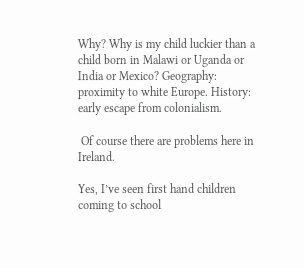Why? Why is my child luckier than a child born in Malawi or Uganda or India or Mexico? Geography: proximity to white Europe. History: early escape from colonialism.

 Of course there are problems here in Ireland.

Yes, I’ve seen first hand children coming to school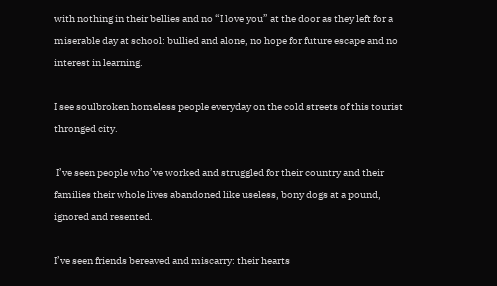with nothing in their bellies and no “I love you” at the door as they left for a miserable day at school: bullied and alone, no hope for future escape and no interest in learning.

I see soulbroken homeless people everyday on the cold streets of this tourist thronged city.

 I’ve seen people who’ve worked and struggled for their country and their families their whole lives abandoned like useless, bony dogs at a pound, ignored and resented.

I’ve seen friends bereaved and miscarry: their hearts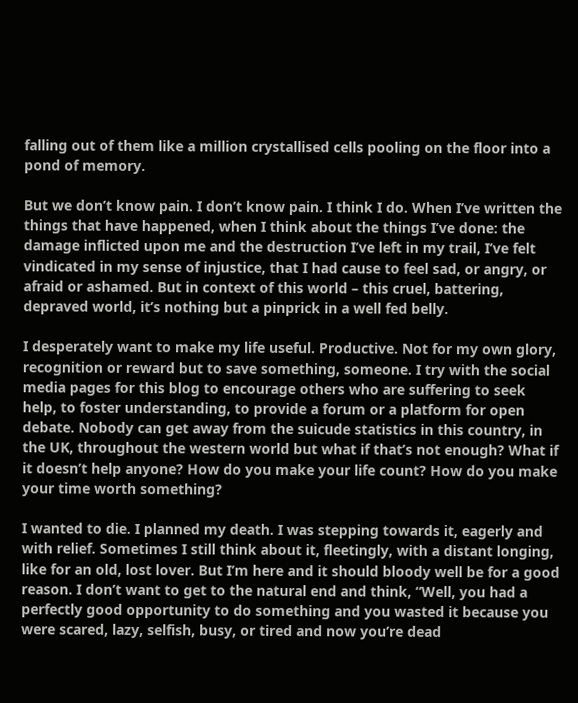falling out of them like a million crystallised cells pooling on the floor into a pond of memory.

But we don’t know pain. I don’t know pain. I think I do. When I’ve written the things that have happened, when I think about the things I’ve done: the damage inflicted upon me and the destruction I’ve left in my trail, I’ve felt vindicated in my sense of injustice, that I had cause to feel sad, or angry, or afraid or ashamed. But in context of this world – this cruel, battering, depraved world, it’s nothing but a pinprick in a well fed belly.

I desperately want to make my life useful. Productive. Not for my own glory, recognition or reward but to save something, someone. I try with the social media pages for this blog to encourage others who are suffering to seek help, to foster understanding, to provide a forum or a platform for open debate. Nobody can get away from the suicude statistics in this country, in the UK, throughout the western world but what if that’s not enough? What if it doesn’t help anyone? How do you make your life count? How do you make your time worth something?

I wanted to die. I planned my death. I was stepping towards it, eagerly and with relief. Sometimes I still think about it, fleetingly, with a distant longing, like for an old, lost lover. But I’m here and it should bloody well be for a good reason. I don’t want to get to the natural end and think, “Well, you had a perfectly good opportunity to do something and you wasted it because you were scared, lazy, selfish, busy, or tired and now you’re dead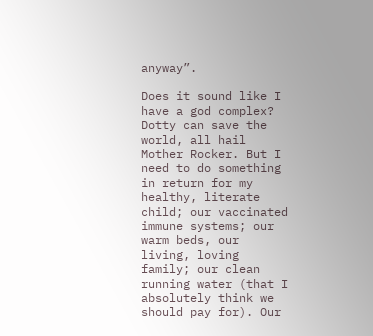anyway”.

Does it sound like I have a god complex? Dotty can save the world, all hail Mother Rocker. But I need to do something in return for my healthy, literate child; our vaccinated immune systems; our warm beds, our living, loving family; our clean running water (that I absolutely think we should pay for). Our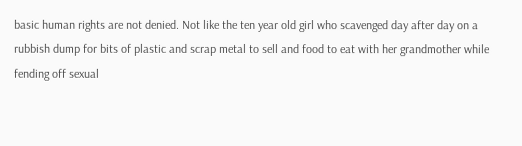basic human rights are not denied. Not like the ten year old girl who scavenged day after day on a rubbish dump for bits of plastic and scrap metal to sell and food to eat with her grandmother while fending off sexual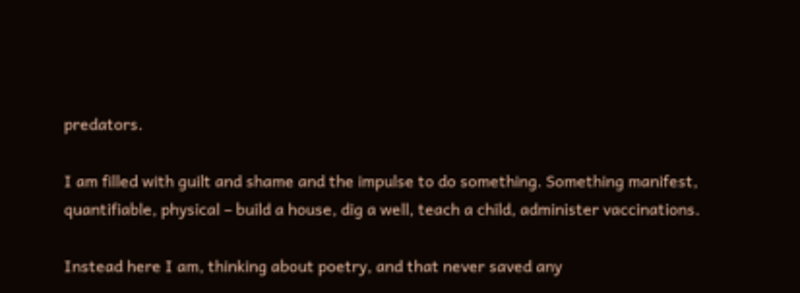predators.

I am filled with guilt and shame and the impulse to do something. Something manifest, quantifiable, physical – build a house, dig a well, teach a child, administer vaccinations.

Instead here I am, thinking about poetry, and that never saved any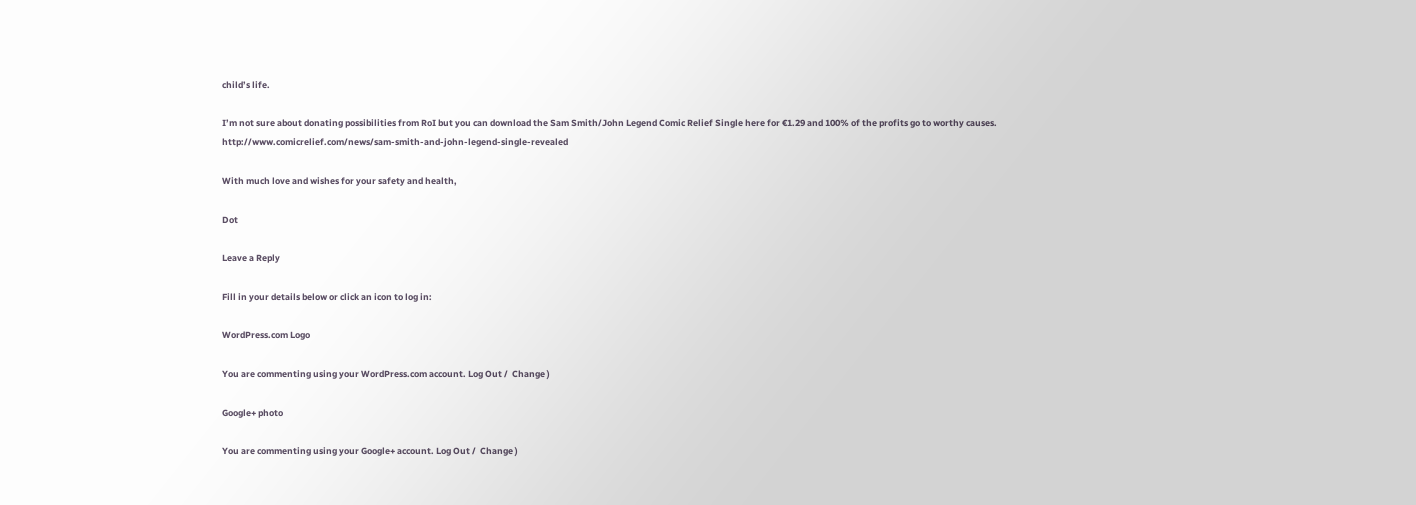child’s life.

I’m not sure about donating possibilities from RoI but you can download the Sam Smith/John Legend Comic Relief Single here for €1.29 and 100% of the profits go to worthy causes. http://www.comicrelief.com/news/sam-smith-and-john-legend-single-revealed

With much love and wishes for your safety and health,

Dot

Leave a Reply

Fill in your details below or click an icon to log in:

WordPress.com Logo

You are commenting using your WordPress.com account. Log Out /  Change )

Google+ photo

You are commenting using your Google+ account. Log Out /  Change )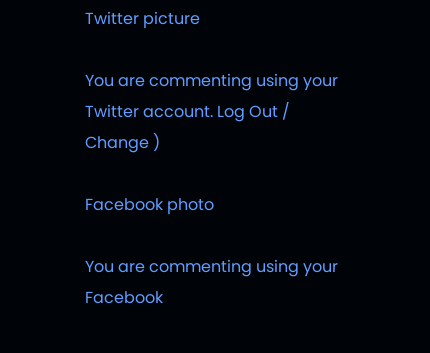Twitter picture

You are commenting using your Twitter account. Log Out /  Change )

Facebook photo

You are commenting using your Facebook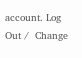account. Log Out /  Change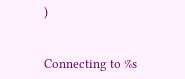)


Connecting to %s